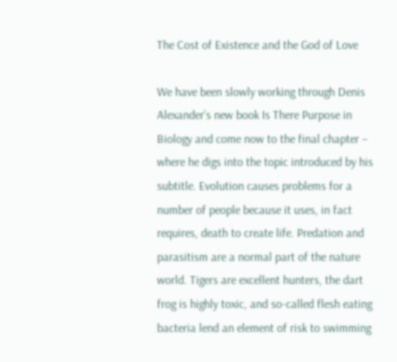The Cost of Existence and the God of Love

We have been slowly working through Denis Alexander’s new book Is There Purpose in Biology and come now to the final chapter – where he digs into the topic introduced by his subtitle. Evolution causes problems for a number of people because it uses, in fact requires, death to create life. Predation and parasitism are a normal part of the nature world. Tigers are excellent hunters, the dart frog is highly toxic, and so-called flesh eating bacteria lend an element of risk to swimming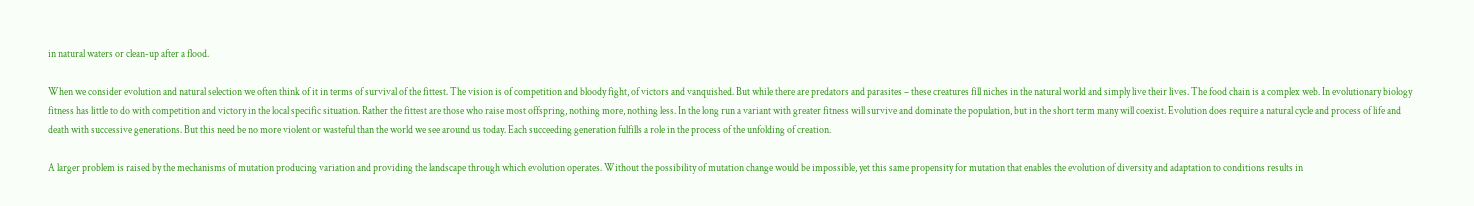in natural waters or clean-up after a flood.

When we consider evolution and natural selection we often think of it in terms of survival of the fittest. The vision is of competition and bloody fight, of victors and vanquished. But while there are predators and parasites – these creatures fill niches in the natural world and simply live their lives. The food chain is a complex web. In evolutionary biology fitness has little to do with competition and victory in the local specific situation. Rather the fittest are those who raise most offspring, nothing more, nothing less. In the long run a variant with greater fitness will survive and dominate the population, but in the short term many will coexist. Evolution does require a natural cycle and process of life and death with successive generations. But this need be no more violent or wasteful than the world we see around us today. Each succeeding generation fulfills a role in the process of the unfolding of creation.

A larger problem is raised by the mechanisms of mutation producing variation and providing the landscape through which evolution operates. Without the possibility of mutation change would be impossible, yet this same propensity for mutation that enables the evolution of diversity and adaptation to conditions results in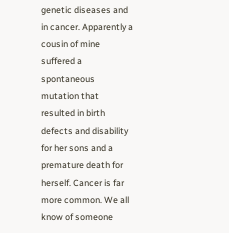genetic diseases and in cancer. Apparently a cousin of mine suffered a spontaneous mutation that resulted in birth defects and disability for her sons and a premature death for herself. Cancer is far more common. We all know of someone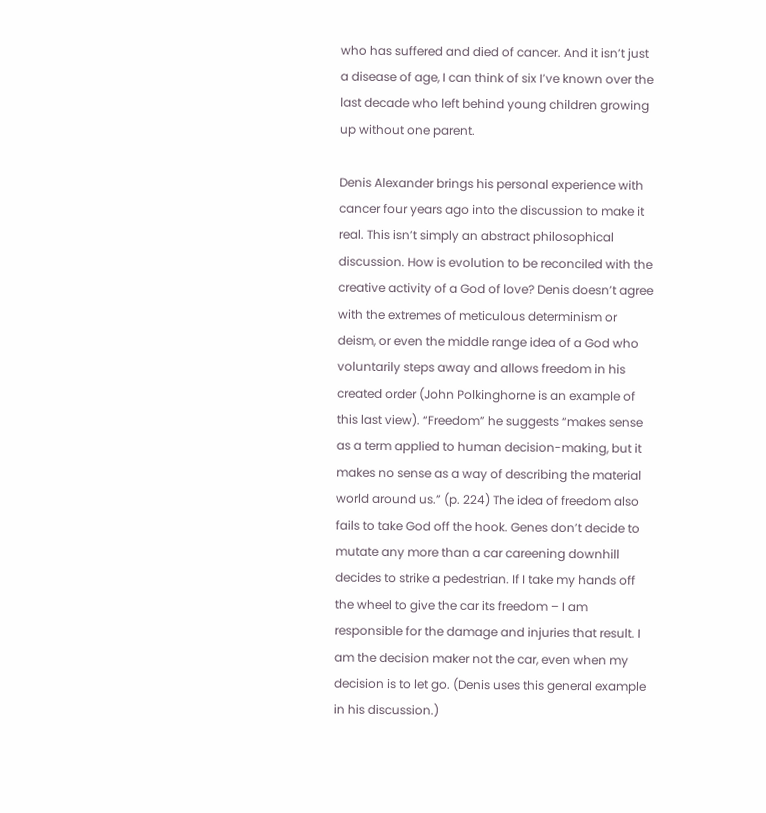who has suffered and died of cancer. And it isn’t just a disease of age, I can think of six I’ve known over the last decade who left behind young children growing up without one parent.

Denis Alexander brings his personal experience with cancer four years ago into the discussion to make it real. This isn’t simply an abstract philosophical discussion. How is evolution to be reconciled with the creative activity of a God of love? Denis doesn’t agree with the extremes of meticulous determinism or deism, or even the middle range idea of a God who voluntarily steps away and allows freedom in his created order (John Polkinghorne is an example of this last view). “Freedom” he suggests “makes sense as a term applied to human decision-making, but it makes no sense as a way of describing the material world around us.” (p. 224) The idea of freedom also fails to take God off the hook. Genes don’t decide to mutate any more than a car careening downhill decides to strike a pedestrian. If I take my hands off the wheel to give the car its freedom – I am responsible for the damage and injuries that result. I am the decision maker not the car, even when my decision is to let go. (Denis uses this general example in his discussion.)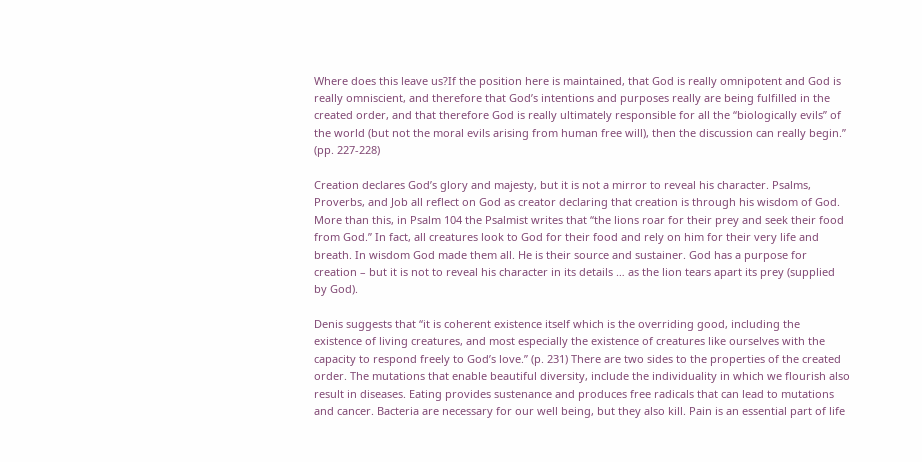Where does this leave us?If the position here is maintained, that God is really omnipotent and God is really omniscient, and therefore that God’s intentions and purposes really are being fulfilled in the created order, and that therefore God is really ultimately responsible for all the “biologically evils” of the world (but not the moral evils arising from human free will), then the discussion can really begin.” (pp. 227-228)

Creation declares God’s glory and majesty, but it is not a mirror to reveal his character. Psalms, Proverbs, and Job all reflect on God as creator declaring that creation is through his wisdom of God. More than this, in Psalm 104 the Psalmist writes that “the lions roar for their prey and seek their food from God.” In fact, all creatures look to God for their food and rely on him for their very life and breath. In wisdom God made them all. He is their source and sustainer. God has a purpose for creation – but it is not to reveal his character in its details … as the lion tears apart its prey (supplied by God).

Denis suggests that “it is coherent existence itself which is the overriding good, including the existence of living creatures, and most especially the existence of creatures like ourselves with the capacity to respond freely to God’s love.” (p. 231) There are two sides to the properties of the created order. The mutations that enable beautiful diversity, include the individuality in which we flourish also result in diseases. Eating provides sustenance and produces free radicals that can lead to mutations and cancer. Bacteria are necessary for our well being, but they also kill. Pain is an essential part of life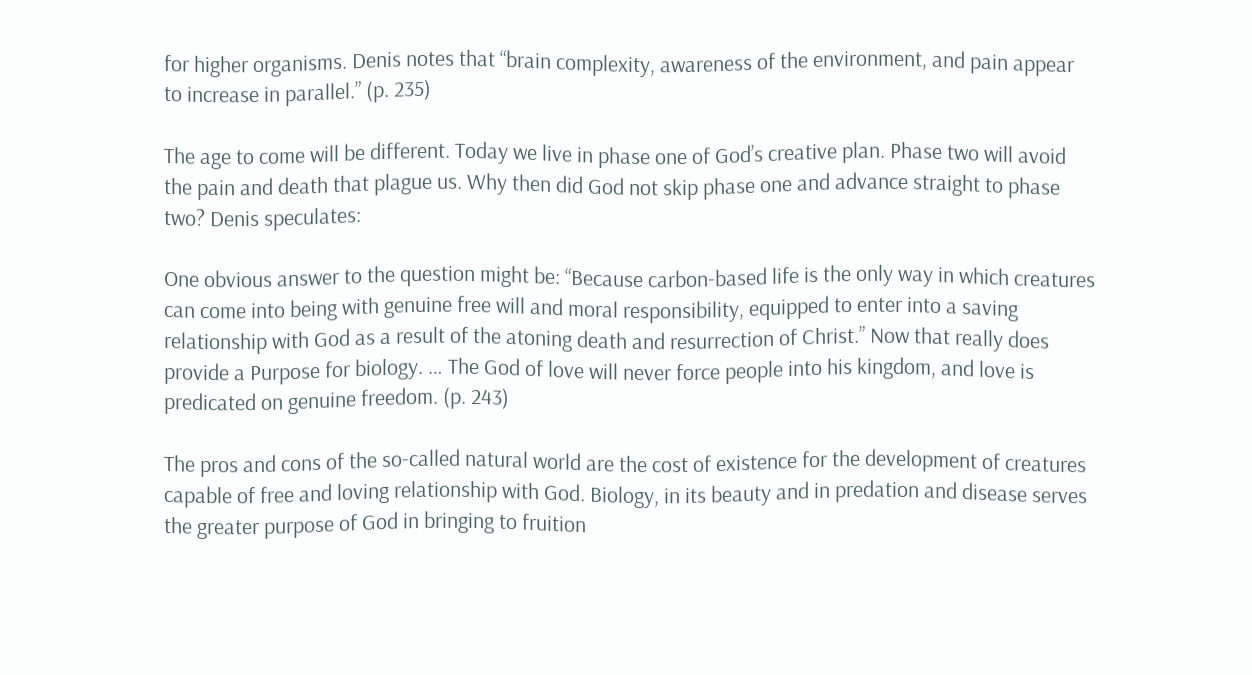for higher organisms. Denis notes that “brain complexity, awareness of the environment, and pain appear to increase in parallel.” (p. 235)

The age to come will be different. Today we live in phase one of God’s creative plan. Phase two will avoid the pain and death that plague us. Why then did God not skip phase one and advance straight to phase two? Denis speculates:

One obvious answer to the question might be: “Because carbon-based life is the only way in which creatures can come into being with genuine free will and moral responsibility, equipped to enter into a saving relationship with God as a result of the atoning death and resurrection of Christ.” Now that really does provide a Purpose for biology. … The God of love will never force people into his kingdom, and love is predicated on genuine freedom. (p. 243)

The pros and cons of the so-called natural world are the cost of existence for the development of creatures capable of free and loving relationship with God. Biology, in its beauty and in predation and disease serves the greater purpose of God in bringing to fruition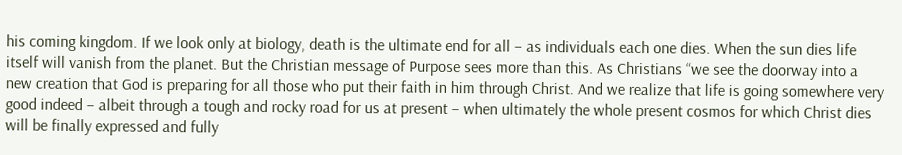his coming kingdom. If we look only at biology, death is the ultimate end for all – as individuals each one dies. When the sun dies life itself will vanish from the planet. But the Christian message of Purpose sees more than this. As Christians “we see the doorway into a new creation that God is preparing for all those who put their faith in him through Christ. And we realize that life is going somewhere very good indeed – albeit through a tough and rocky road for us at present – when ultimately the whole present cosmos for which Christ dies will be finally expressed and fully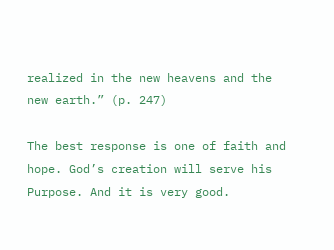realized in the new heavens and the new earth.” (p. 247)

The best response is one of faith and hope. God’s creation will serve his Purpose. And it is very good.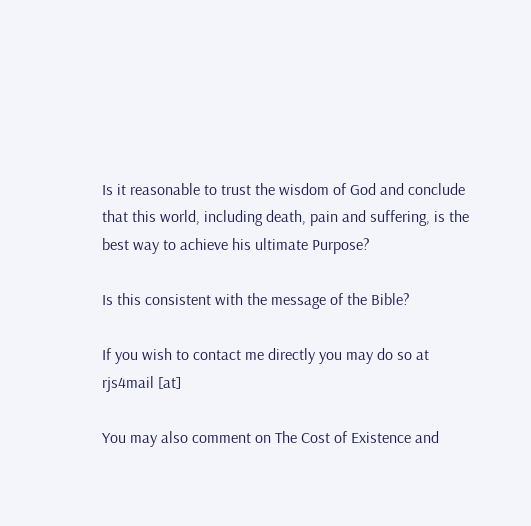Is it reasonable to trust the wisdom of God and conclude that this world, including death, pain and suffering, is the best way to achieve his ultimate Purpose?

Is this consistent with the message of the Bible?

If you wish to contact me directly you may do so at rjs4mail [at]

You may also comment on The Cost of Existence and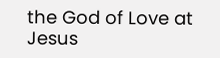the God of Love at Jesus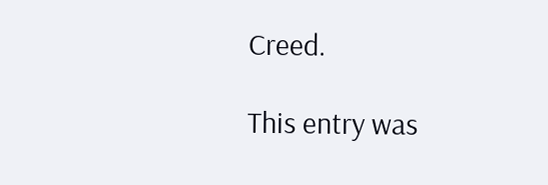Creed.

This entry was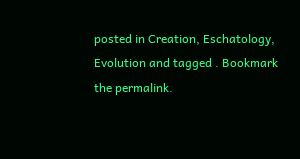posted in Creation, Eschatology, Evolution and tagged . Bookmark the permalink.